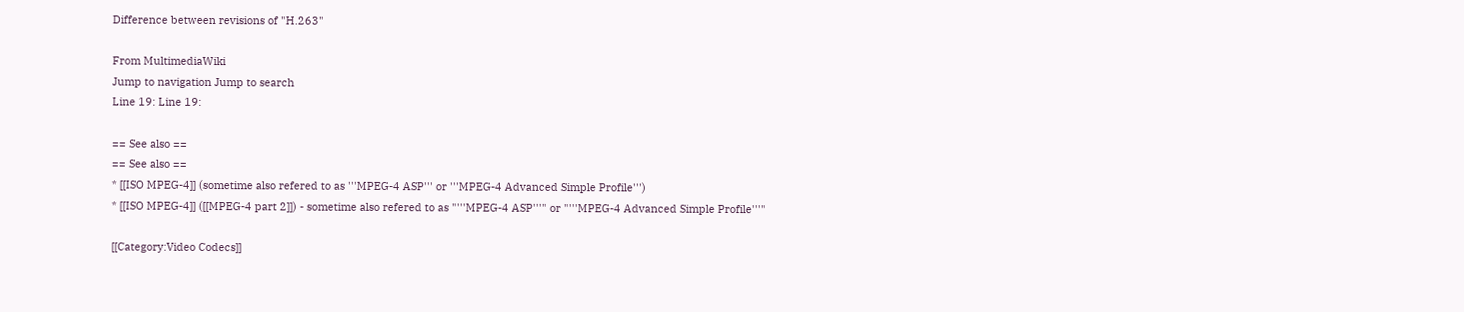Difference between revisions of "H.263"

From MultimediaWiki
Jump to navigation Jump to search
Line 19: Line 19:

== See also ==
== See also ==
* [[ISO MPEG-4]] (sometime also refered to as '''MPEG-4 ASP''' or '''MPEG-4 Advanced Simple Profile''')
* [[ISO MPEG-4]] ([[MPEG-4 part 2]]) - sometime also refered to as "'''MPEG-4 ASP'''" or "'''MPEG-4 Advanced Simple Profile'''"

[[Category:Video Codecs]]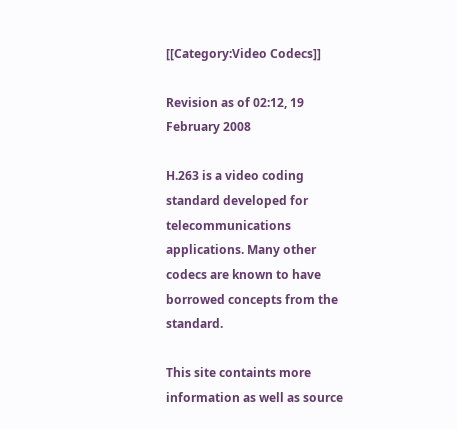[[Category:Video Codecs]]

Revision as of 02:12, 19 February 2008

H.263 is a video coding standard developed for telecommunications applications. Many other codecs are known to have borrowed concepts from the standard.

This site containts more information as well as source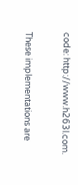code: http://www.h263l.com.

These implementations are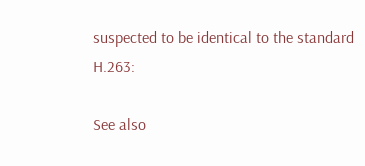suspected to be identical to the standard H.263:

See also